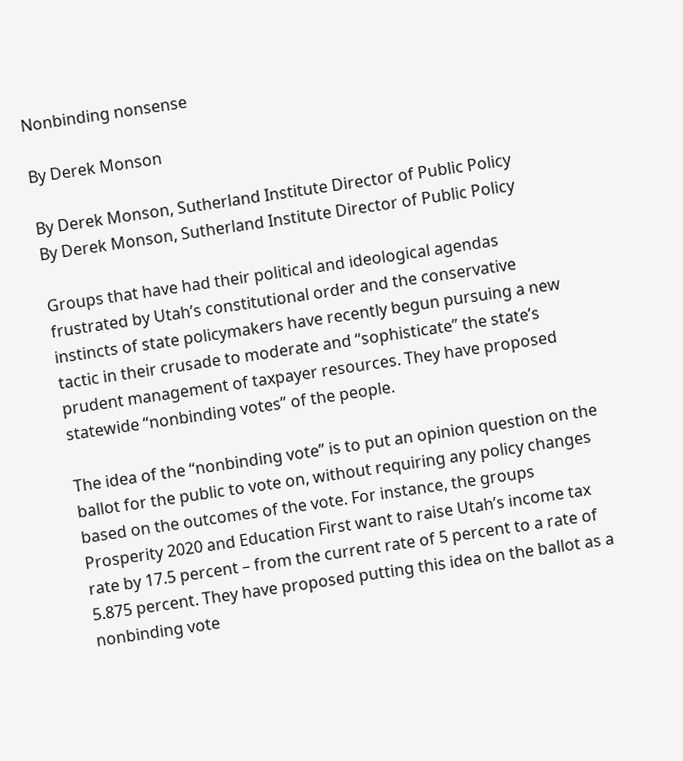Nonbinding nonsense

By Derek Monson

By Derek Monson, Sutherland Institute Director of Public Policy
By Derek Monson, Sutherland Institute Director of Public Policy

Groups that have had their political and ideological agendas frustrated by Utah’s constitutional order and the conservative instincts of state policymakers have recently begun pursuing a new tactic in their crusade to moderate and “sophisticate” the state’s prudent management of taxpayer resources. They have proposed statewide “nonbinding votes” of the people.

The idea of the “nonbinding vote” is to put an opinion question on the ballot for the public to vote on, without requiring any policy changes based on the outcomes of the vote. For instance, the groups Prosperity 2020 and Education First want to raise Utah’s income tax rate by 17.5 percent – from the current rate of 5 percent to a rate of 5.875 percent. They have proposed putting this idea on the ballot as a nonbinding vote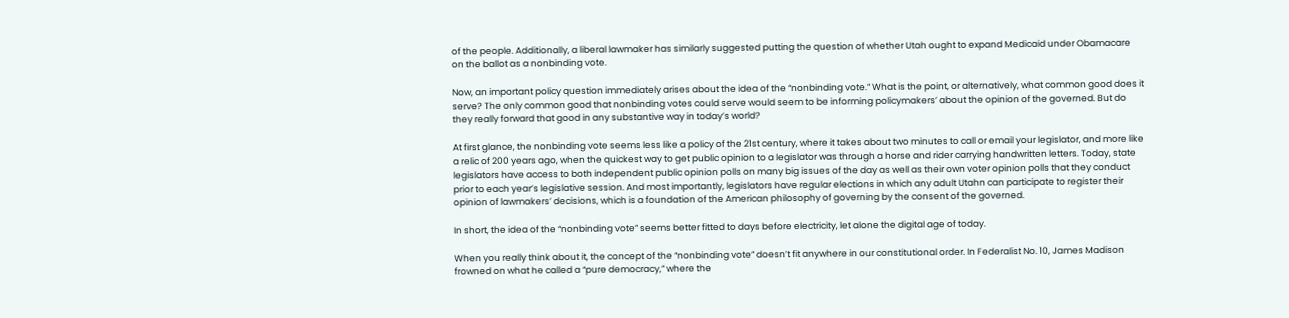of the people. Additionally, a liberal lawmaker has similarly suggested putting the question of whether Utah ought to expand Medicaid under Obamacare on the ballot as a nonbinding vote.

Now, an important policy question immediately arises about the idea of the “nonbinding vote.” What is the point, or alternatively, what common good does it serve? The only common good that nonbinding votes could serve would seem to be informing policymakers’ about the opinion of the governed. But do they really forward that good in any substantive way in today’s world?

At first glance, the nonbinding vote seems less like a policy of the 21st century, where it takes about two minutes to call or email your legislator, and more like a relic of 200 years ago, when the quickest way to get public opinion to a legislator was through a horse and rider carrying handwritten letters. Today, state legislators have access to both independent public opinion polls on many big issues of the day as well as their own voter opinion polls that they conduct prior to each year’s legislative session. And most importantly, legislators have regular elections in which any adult Utahn can participate to register their opinion of lawmakers’ decisions, which is a foundation of the American philosophy of governing by the consent of the governed.

In short, the idea of the “nonbinding vote” seems better fitted to days before electricity, let alone the digital age of today.

When you really think about it, the concept of the “nonbinding vote” doesn’t fit anywhere in our constitutional order. In Federalist No. 10, James Madison frowned on what he called a “pure democracy,” where the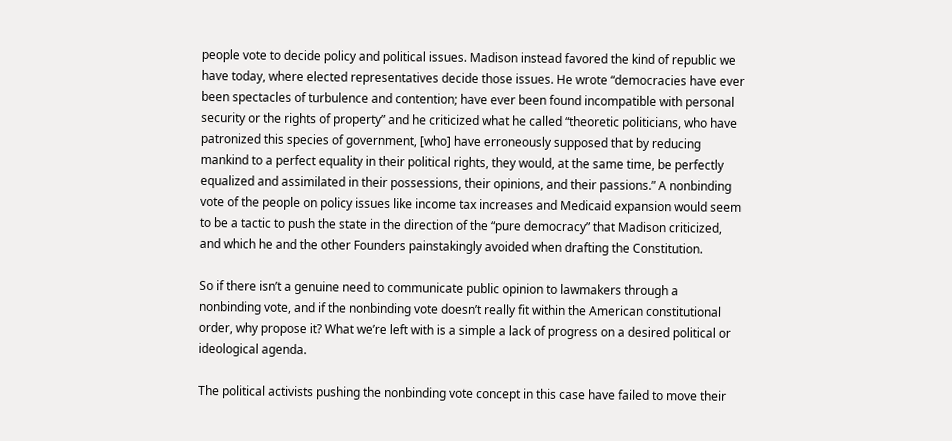people vote to decide policy and political issues. Madison instead favored the kind of republic we have today, where elected representatives decide those issues. He wrote “democracies have ever been spectacles of turbulence and contention; have ever been found incompatible with personal security or the rights of property” and he criticized what he called “theoretic politicians, who have patronized this species of government, [who] have erroneously supposed that by reducing mankind to a perfect equality in their political rights, they would, at the same time, be perfectly equalized and assimilated in their possessions, their opinions, and their passions.” A nonbinding vote of the people on policy issues like income tax increases and Medicaid expansion would seem to be a tactic to push the state in the direction of the “pure democracy” that Madison criticized, and which he and the other Founders painstakingly avoided when drafting the Constitution.

So if there isn’t a genuine need to communicate public opinion to lawmakers through a nonbinding vote, and if the nonbinding vote doesn’t really fit within the American constitutional order, why propose it? What we’re left with is a simple a lack of progress on a desired political or ideological agenda.

The political activists pushing the nonbinding vote concept in this case have failed to move their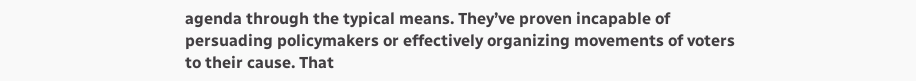agenda through the typical means. They’ve proven incapable of persuading policymakers or effectively organizing movements of voters to their cause. That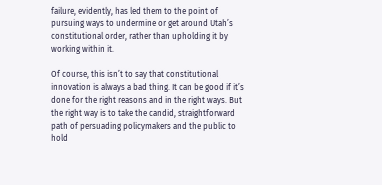failure, evidently, has led them to the point of pursuing ways to undermine or get around Utah’s constitutional order, rather than upholding it by working within it.

Of course, this isn’t to say that constitutional innovation is always a bad thing. It can be good if it’s done for the right reasons and in the right ways. But the right way is to take the candid, straightforward path of persuading policymakers and the public to hold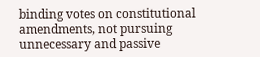binding votes on constitutional amendments, not pursuing unnecessary and passive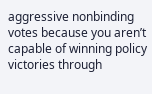aggressive nonbinding votes because you aren’t capable of winning policy victories through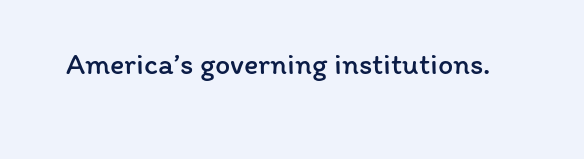America’s governing institutions.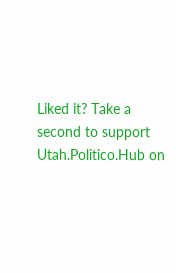Liked it? Take a second to support Utah.Politico.Hub on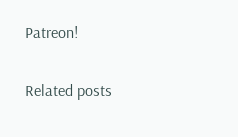Patreon!

Related posts